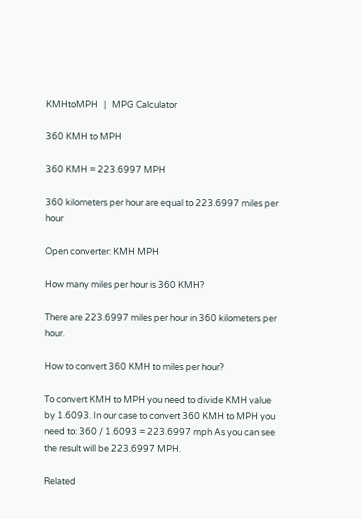KMHtoMPH   |   MPG Calculator

360 KMH to MPH

360 KMH = 223.6997 MPH

360 kilometers per hour are equal to 223.6997 miles per hour

Open converter: KMH MPH

How many miles per hour is 360 KMH?

There are 223.6997 miles per hour in 360 kilometers per hour.

How to convert 360 KMH to miles per hour?

To convert KMH to MPH you need to divide KMH value by 1.6093. In our case to convert 360 KMH to MPH you need to: 360 / 1.6093 = 223.6997 mph As you can see the result will be 223.6997 MPH.

Related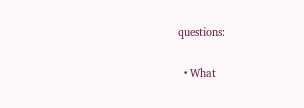questions:

  • What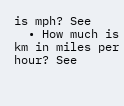is mph? See
  • How much is km in miles per hour? See